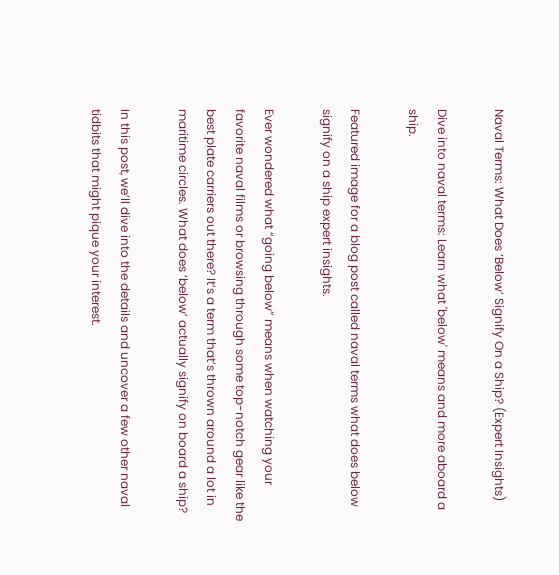Naval Terms: What Does ‘Below’ Signify On a Ship? (Expert Insights)

Dive into naval terms: Learn what 'below' means and more aboard a ship.

Featured image for a blog post called naval terms what does below signify on a ship expert insights.

Ever wondered what “going below” means when watching your favorite naval films or browsing through some top-notch gear like the best plate carriers out there? It’s a term that’s thrown around a lot in maritime circles. What does ‘below’ actually signify on board a ship?

In this post, we’ll dive into the details and uncover a few other naval tidbits that might pique your interest.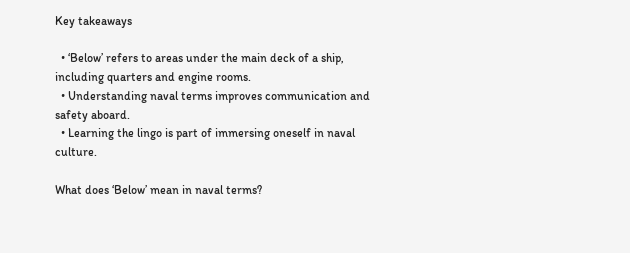Key takeaways

  • ‘Below’ refers to areas under the main deck of a ship, including quarters and engine rooms.
  • Understanding naval terms improves communication and safety aboard.
  • Learning the lingo is part of immersing oneself in naval culture.

What does ‘Below’ mean in naval terms?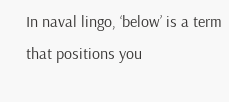In naval lingo, ‘below’ is a term that positions you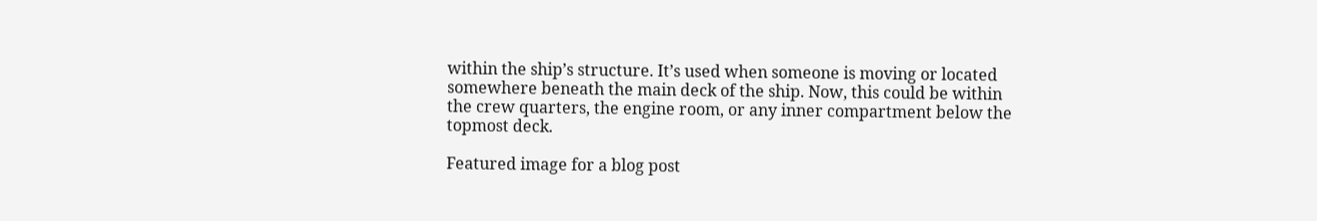within the ship’s structure. It’s used when someone is moving or located somewhere beneath the main deck of the ship. Now, this could be within the crew quarters, the engine room, or any inner compartment below the topmost deck.

Featured image for a blog post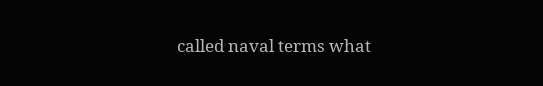called naval terms what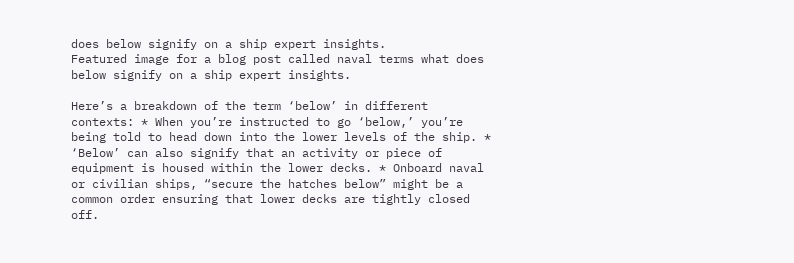does below signify on a ship expert insights.
Featured image for a blog post called naval terms what does below signify on a ship expert insights.

Here’s a breakdown of the term ‘below’ in different contexts: * When you’re instructed to go ‘below,’ you’re being told to head down into the lower levels of the ship. * ‘Below’ can also signify that an activity or piece of equipment is housed within the lower decks. * Onboard naval or civilian ships, “secure the hatches below” might be a common order ensuring that lower decks are tightly closed off.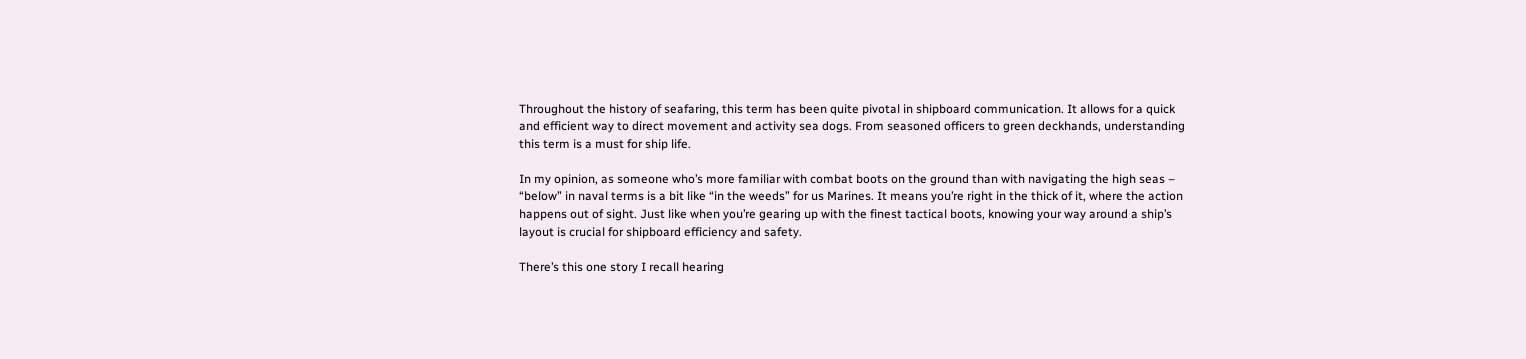Throughout the history of seafaring, this term has been quite pivotal in shipboard communication. It allows for a quick and efficient way to direct movement and activity sea dogs. From seasoned officers to green deckhands, understanding this term is a must for ship life.

In my opinion, as someone who’s more familiar with combat boots on the ground than with navigating the high seas – “below” in naval terms is a bit like “in the weeds” for us Marines. It means you’re right in the thick of it, where the action happens out of sight. Just like when you’re gearing up with the finest tactical boots, knowing your way around a ship’s layout is crucial for shipboard efficiency and safety.

There’s this one story I recall hearing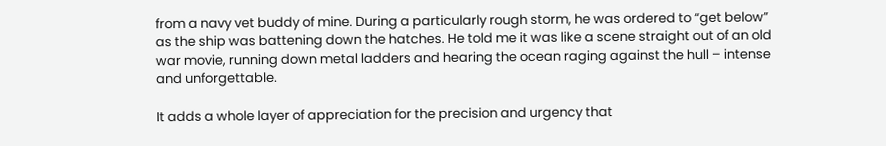from a navy vet buddy of mine. During a particularly rough storm, he was ordered to “get below” as the ship was battening down the hatches. He told me it was like a scene straight out of an old war movie, running down metal ladders and hearing the ocean raging against the hull – intense and unforgettable.

It adds a whole layer of appreciation for the precision and urgency that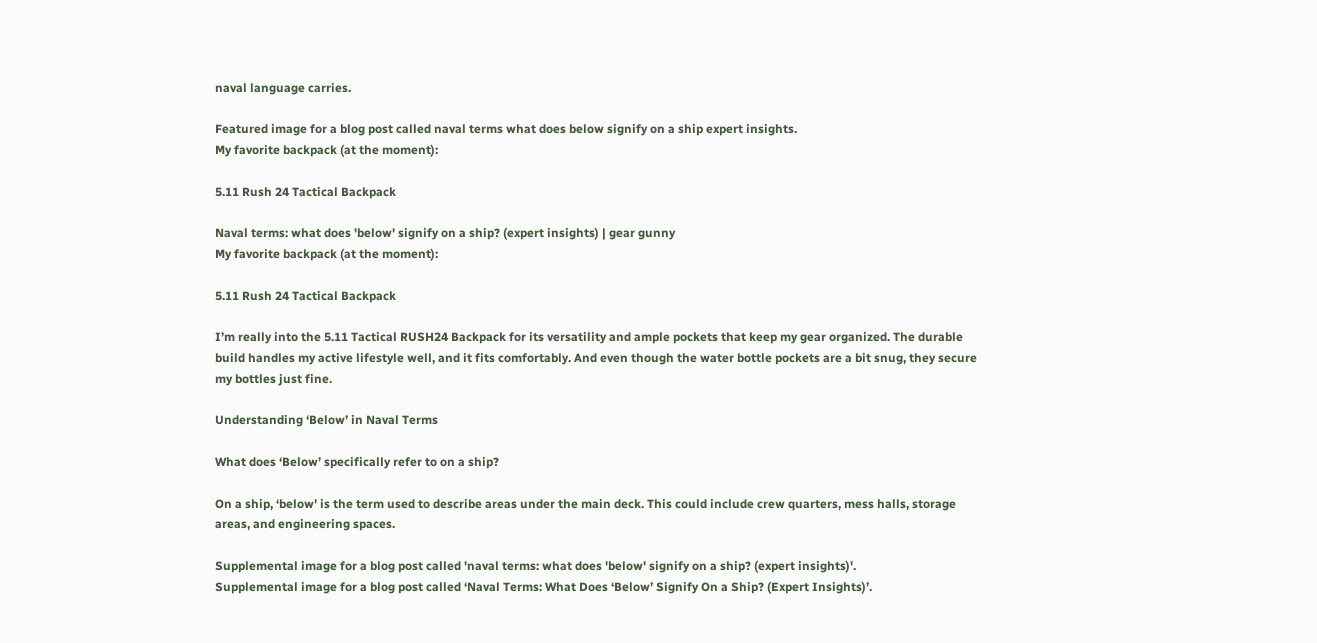naval language carries.

Featured image for a blog post called naval terms what does below signify on a ship expert insights.
My favorite backpack (at the moment):

5.11 Rush 24 Tactical Backpack

Naval terms: what does 'below' signify on a ship? (expert insights) | gear gunny
My favorite backpack (at the moment):

5.11 Rush 24 Tactical Backpack

I’m really into the 5.11 Tactical RUSH24 Backpack for its versatility and ample pockets that keep my gear organized. The durable build handles my active lifestyle well, and it fits comfortably. And even though the water bottle pockets are a bit snug, they secure my bottles just fine.

Understanding ‘Below’ in Naval Terms

What does ‘Below’ specifically refer to on a ship?

On a ship, ‘below’ is the term used to describe areas under the main deck. This could include crew quarters, mess halls, storage areas, and engineering spaces.

Supplemental image for a blog post called 'naval terms: what does 'below' signify on a ship? (expert insights)'.
Supplemental image for a blog post called ‘Naval Terms: What Does ‘Below’ Signify On a Ship? (Expert Insights)’.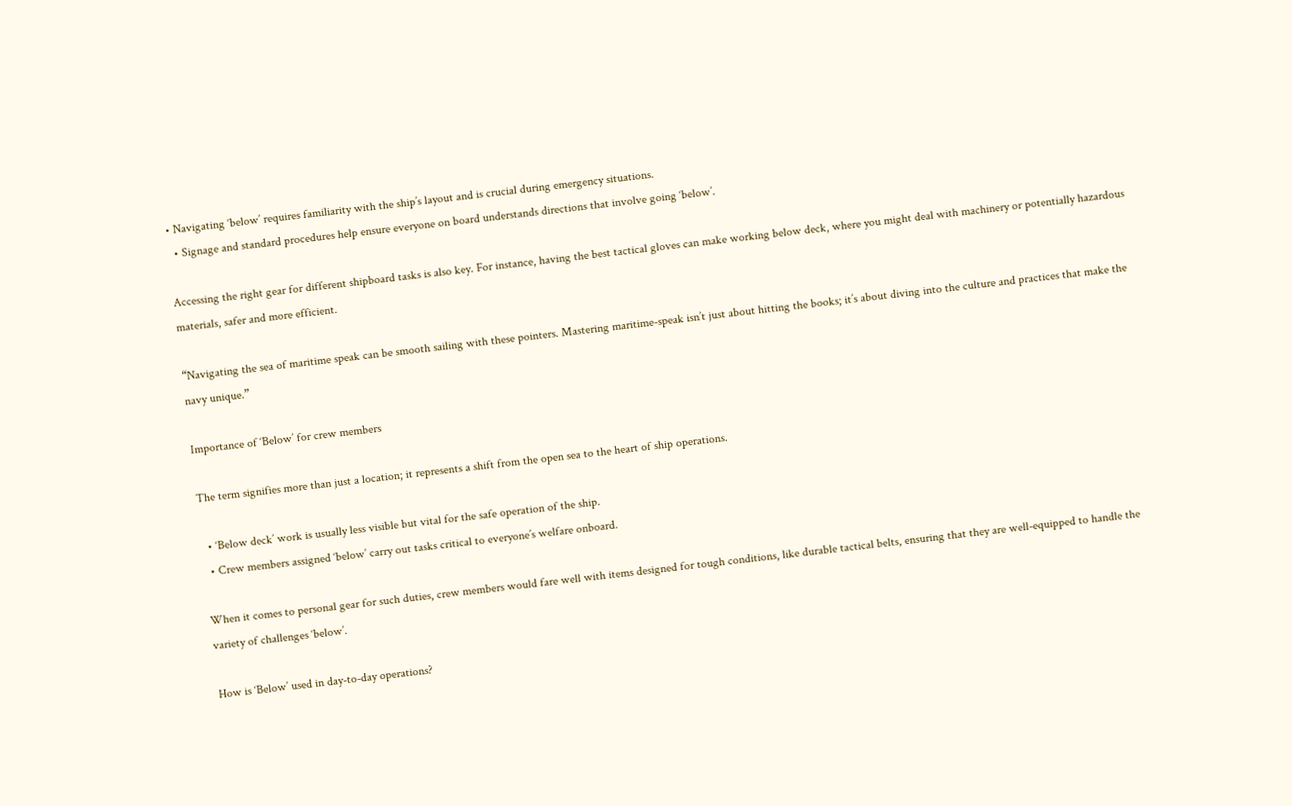• Navigating ‘below’ requires familiarity with the ship’s layout and is crucial during emergency situations.
  • Signage and standard procedures help ensure everyone on board understands directions that involve going ‘below’.

Accessing the right gear for different shipboard tasks is also key. For instance, having the best tactical gloves can make working below deck, where you might deal with machinery or potentially hazardous materials, safer and more efficient.

“Navigating the sea of maritime speak can be smooth sailing with these pointers. Mastering maritime-speak isn’t just about hitting the books; it’s about diving into the culture and practices that make the navy unique.”

Importance of ‘Below’ for crew members

The term signifies more than just a location; it represents a shift from the open sea to the heart of ship operations.

  • ‘Below deck’ work is usually less visible but vital for the safe operation of the ship.
  • Crew members assigned ‘below’ carry out tasks critical to everyone’s welfare onboard.

When it comes to personal gear for such duties, crew members would fare well with items designed for tough conditions, like durable tactical belts, ensuring that they are well-equipped to handle the variety of challenges ‘below’.

How is ‘Below’ used in day-to-day operations?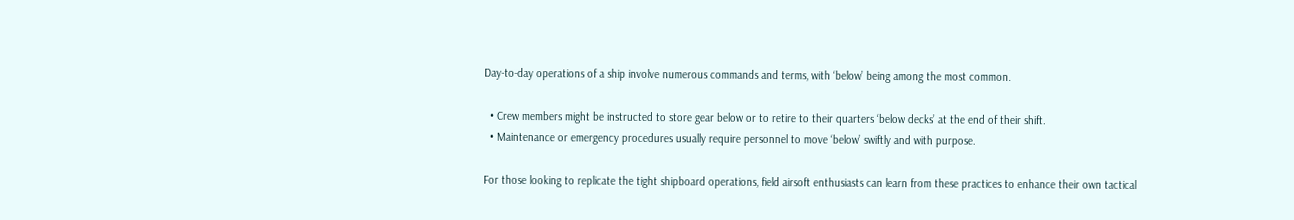Day-to-day operations of a ship involve numerous commands and terms, with ‘below’ being among the most common.

  • Crew members might be instructed to store gear below or to retire to their quarters ‘below decks’ at the end of their shift.
  • Maintenance or emergency procedures usually require personnel to move ‘below’ swiftly and with purpose.

For those looking to replicate the tight shipboard operations, field airsoft enthusiasts can learn from these practices to enhance their own tactical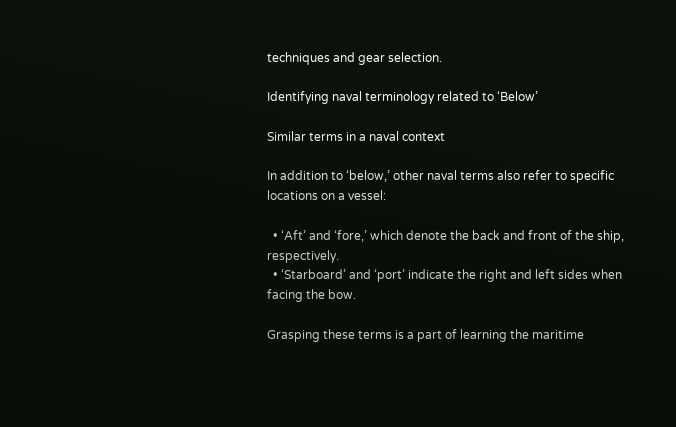techniques and gear selection.

Identifying naval terminology related to ‘Below’

Similar terms in a naval context

In addition to ‘below,’ other naval terms also refer to specific locations on a vessel:

  • ‘Aft’ and ‘fore,’ which denote the back and front of the ship, respectively.
  • ‘Starboard’ and ‘port’ indicate the right and left sides when facing the bow.

Grasping these terms is a part of learning the maritime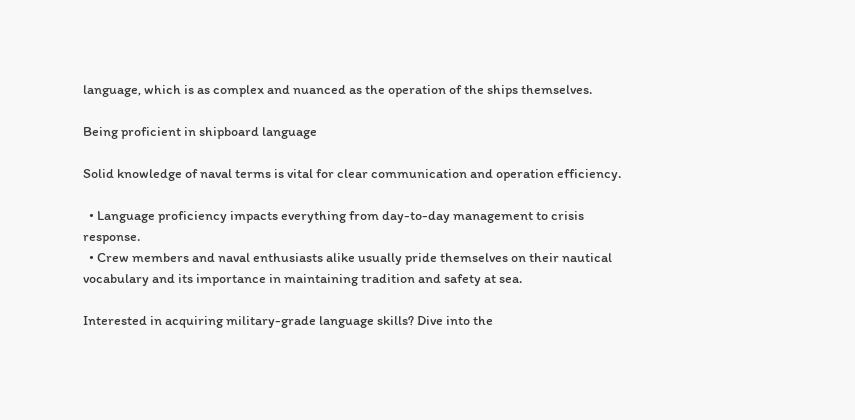language, which is as complex and nuanced as the operation of the ships themselves.

Being proficient in shipboard language

Solid knowledge of naval terms is vital for clear communication and operation efficiency.

  • Language proficiency impacts everything from day-to-day management to crisis response.
  • Crew members and naval enthusiasts alike usually pride themselves on their nautical vocabulary and its importance in maintaining tradition and safety at sea.

Interested in acquiring military-grade language skills? Dive into the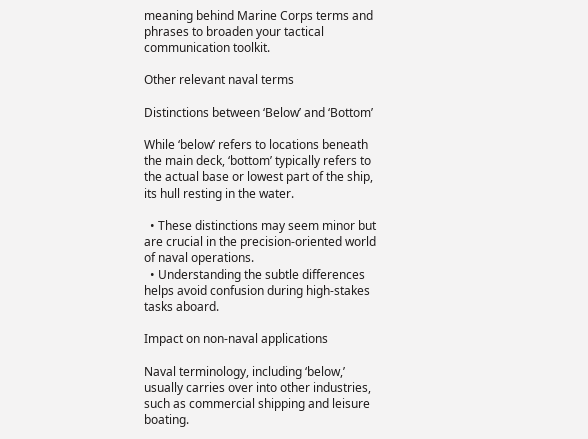meaning behind Marine Corps terms and phrases to broaden your tactical communication toolkit.

Other relevant naval terms

Distinctions between ‘Below’ and ‘Bottom’

While ‘below’ refers to locations beneath the main deck, ‘bottom’ typically refers to the actual base or lowest part of the ship, its hull resting in the water.

  • These distinctions may seem minor but are crucial in the precision-oriented world of naval operations.
  • Understanding the subtle differences helps avoid confusion during high-stakes tasks aboard.

Impact on non-naval applications

Naval terminology, including ‘below,’ usually carries over into other industries, such as commercial shipping and leisure boating.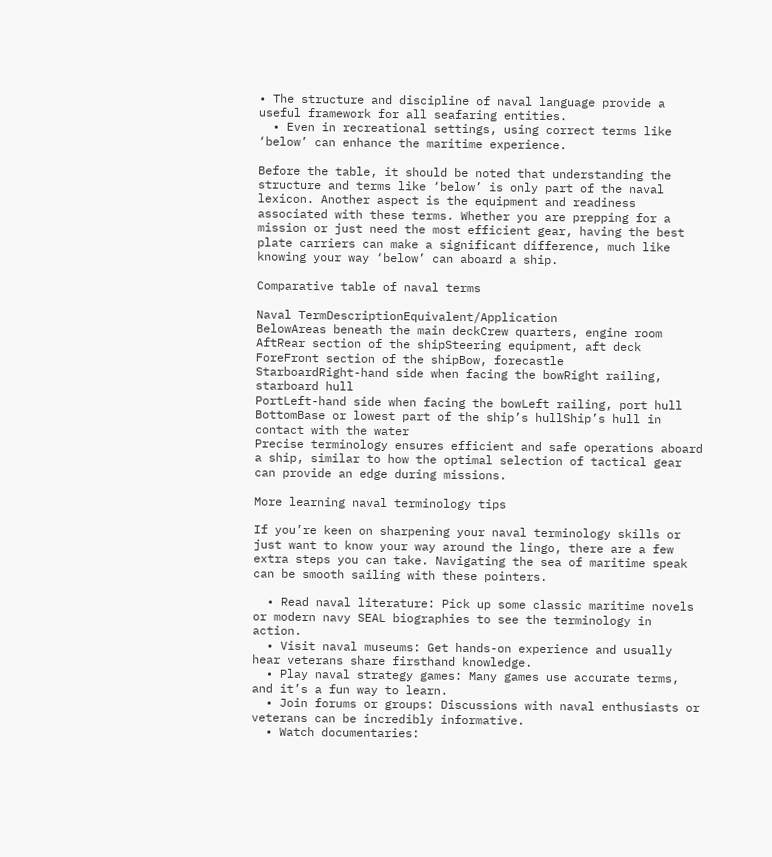• The structure and discipline of naval language provide a useful framework for all seafaring entities.
  • Even in recreational settings, using correct terms like ‘below’ can enhance the maritime experience.

Before the table, it should be noted that understanding the structure and terms like ‘below’ is only part of the naval lexicon. Another aspect is the equipment and readiness associated with these terms. Whether you are prepping for a mission or just need the most efficient gear, having the best plate carriers can make a significant difference, much like knowing your way ‘below’ can aboard a ship.

Comparative table of naval terms

Naval TermDescriptionEquivalent/Application
BelowAreas beneath the main deckCrew quarters, engine room
AftRear section of the shipSteering equipment, aft deck
ForeFront section of the shipBow, forecastle
StarboardRight-hand side when facing the bowRight railing, starboard hull
PortLeft-hand side when facing the bowLeft railing, port hull
BottomBase or lowest part of the ship’s hullShip’s hull in contact with the water
Precise terminology ensures efficient and safe operations aboard a ship, similar to how the optimal selection of tactical gear can provide an edge during missions.

More learning naval terminology tips

If you’re keen on sharpening your naval terminology skills or just want to know your way around the lingo, there are a few extra steps you can take. Navigating the sea of maritime speak can be smooth sailing with these pointers.

  • Read naval literature: Pick up some classic maritime novels or modern navy SEAL biographies to see the terminology in action.
  • Visit naval museums: Get hands-on experience and usually hear veterans share firsthand knowledge.
  • Play naval strategy games: Many games use accurate terms, and it’s a fun way to learn.
  • Join forums or groups: Discussions with naval enthusiasts or veterans can be incredibly informative.
  • Watch documentaries: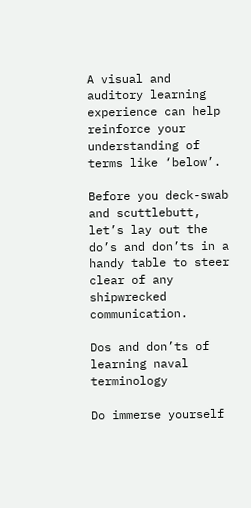A visual and auditory learning experience can help reinforce your understanding of terms like ‘below’.

Before you deck-swab and scuttlebutt, let’s lay out the do’s and don’ts in a handy table to steer clear of any shipwrecked communication.

Dos and don’ts of learning naval terminology

Do immerse yourself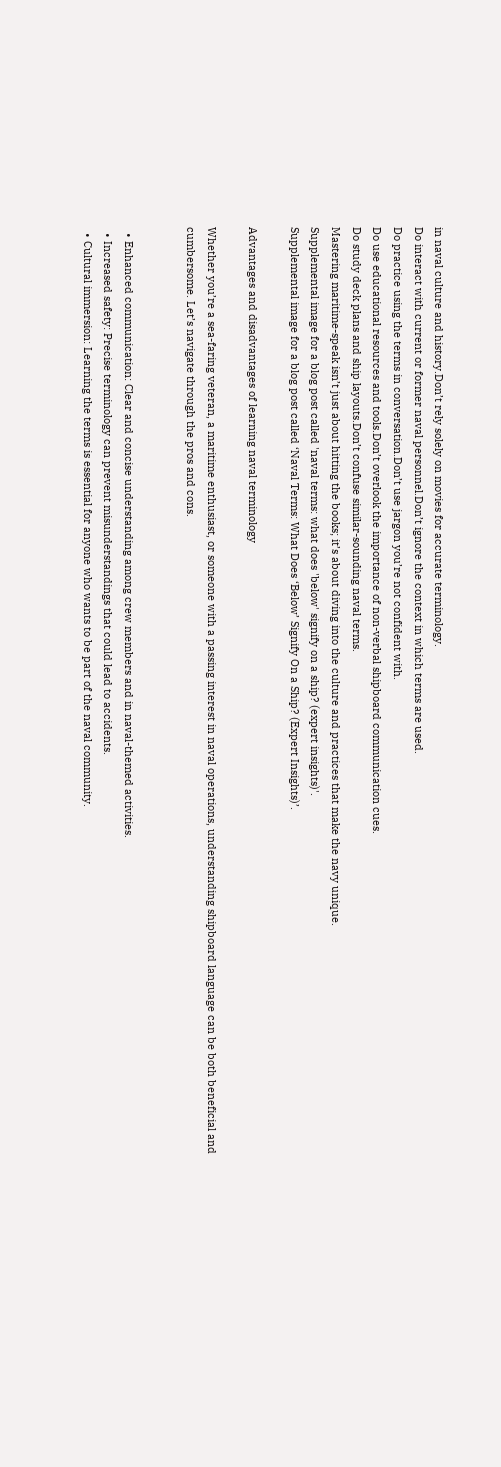in naval culture and history.Don’t rely solely on movies for accurate terminology.
Do interact with current or former naval personnel.Don’t ignore the context in which terms are used.
Do practice using the terms in conversation.Don’t use jargon you’re not confident with.
Do use educational resources and tools.Don’t overlook the importance of non-verbal shipboard communication cues.
Do study deck plans and ship layouts.Don’t confuse similar-sounding naval terms.
Mastering maritime-speak isn’t just about hitting the books; it’s about diving into the culture and practices that make the navy unique.
Supplemental image for a blog post called 'naval terms: what does 'below' signify on a ship? (expert insights)'.
Supplemental image for a blog post called ‘Naval Terms: What Does ‘Below’ Signify On a Ship? (Expert Insights)’.

Advantages and disadvantages of learning naval terminology

Whether you’re a sea-faring veteran, a maritime enthusiast, or someone with a passing interest in naval operations, understanding shipboard language can be both beneficial and cumbersome. Let’s navigate through the pros and cons.


  • Enhanced communication: Clear and concise understanding among crew members and in naval-themed activities.
  • Increased safety: Precise terminology can prevent misunderstandings that could lead to accidents.
  • Cultural immersion: Learning the terms is essential for anyone who wants to be part of the naval community.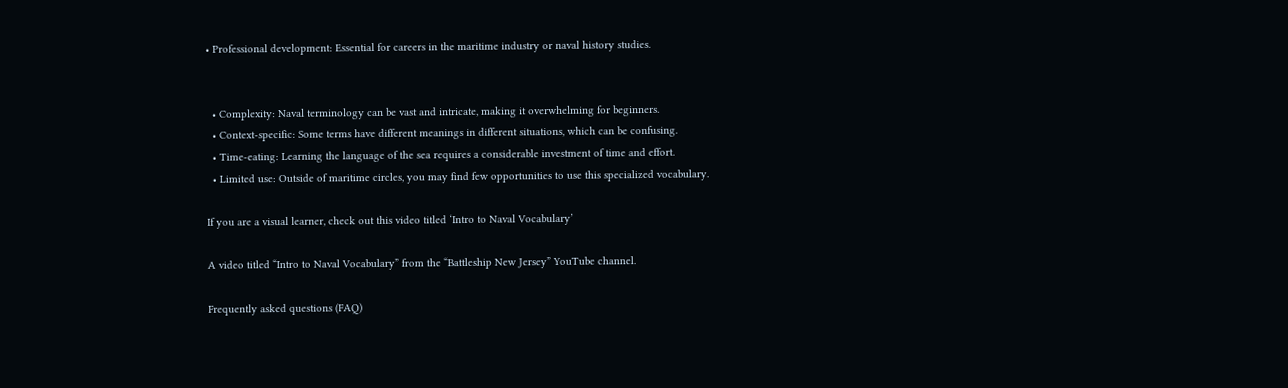• Professional development: Essential for careers in the maritime industry or naval history studies.


  • Complexity: Naval terminology can be vast and intricate, making it overwhelming for beginners.
  • Context-specific: Some terms have different meanings in different situations, which can be confusing.
  • Time-eating: Learning the language of the sea requires a considerable investment of time and effort.
  • Limited use: Outside of maritime circles, you may find few opportunities to use this specialized vocabulary.

If you are a visual learner, check out this video titled ‘Intro to Naval Vocabulary’

A video titled “Intro to Naval Vocabulary” from the “Battleship New Jersey” YouTube channel.

Frequently asked questions (FAQ)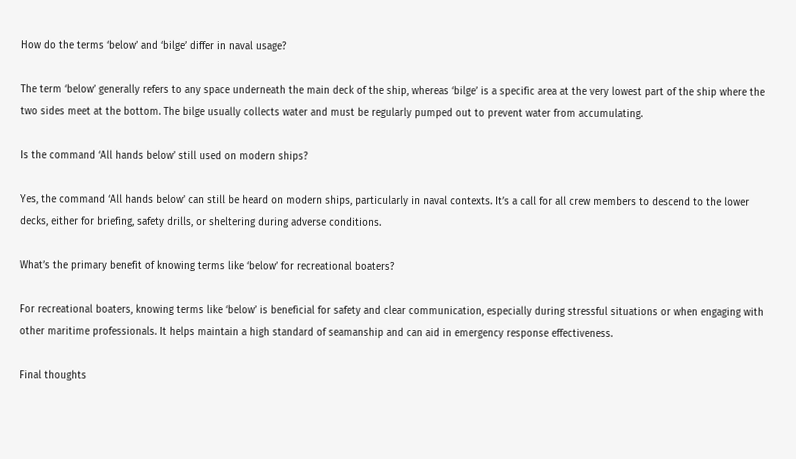How do the terms ‘below’ and ‘bilge’ differ in naval usage?

The term ‘below’ generally refers to any space underneath the main deck of the ship, whereas ‘bilge’ is a specific area at the very lowest part of the ship where the two sides meet at the bottom. The bilge usually collects water and must be regularly pumped out to prevent water from accumulating.

Is the command ‘All hands below’ still used on modern ships?

Yes, the command ‘All hands below’ can still be heard on modern ships, particularly in naval contexts. It’s a call for all crew members to descend to the lower decks, either for briefing, safety drills, or sheltering during adverse conditions.

What’s the primary benefit of knowing terms like ‘below’ for recreational boaters?

For recreational boaters, knowing terms like ‘below’ is beneficial for safety and clear communication, especially during stressful situations or when engaging with other maritime professionals. It helps maintain a high standard of seamanship and can aid in emergency response effectiveness.

Final thoughts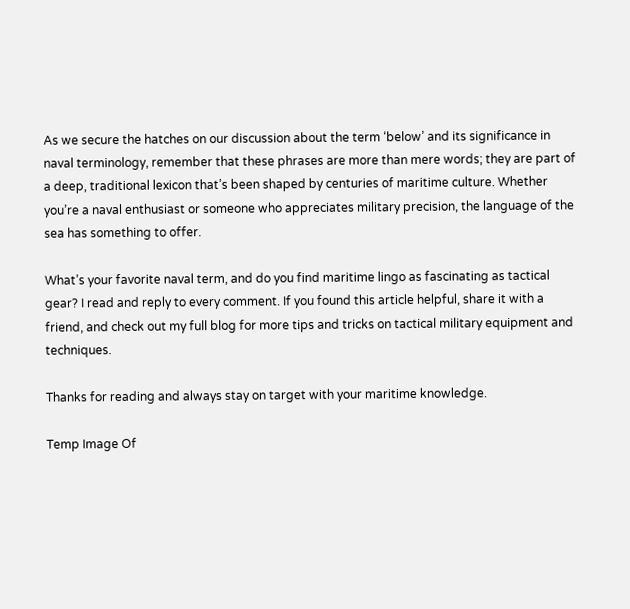As we secure the hatches on our discussion about the term ‘below’ and its significance in naval terminology, remember that these phrases are more than mere words; they are part of a deep, traditional lexicon that’s been shaped by centuries of maritime culture. Whether you’re a naval enthusiast or someone who appreciates military precision, the language of the sea has something to offer.

What’s your favorite naval term, and do you find maritime lingo as fascinating as tactical gear? I read and reply to every comment. If you found this article helpful, share it with a friend, and check out my full blog for more tips and tricks on tactical military equipment and techniques.

Thanks for reading and always stay on target with your maritime knowledge.

Temp Image Of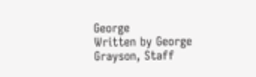George
Written by George Grayson, Staff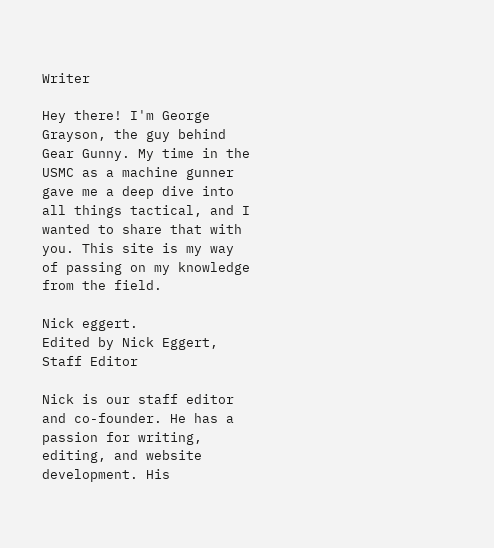Writer

Hey there! I'm George Grayson, the guy behind Gear Gunny. My time in the USMC as a machine gunner gave me a deep dive into all things tactical, and I wanted to share that with you. This site is my way of passing on my knowledge from the field.

Nick eggert.
Edited by Nick Eggert, Staff Editor

Nick is our staff editor and co-founder. He has a passion for writing, editing, and website development. His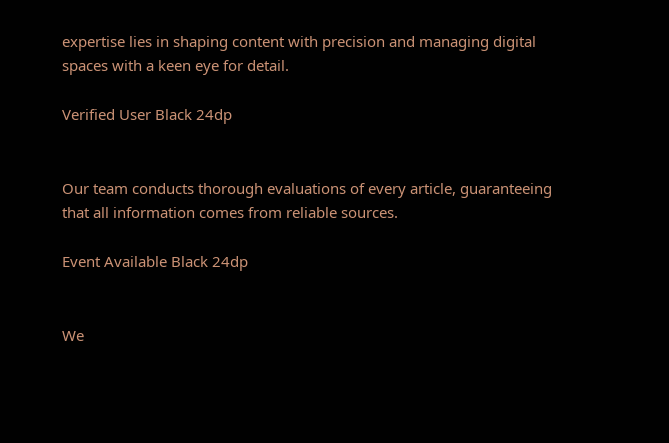expertise lies in shaping content with precision and managing digital spaces with a keen eye for detail.

Verified User Black 24dp


Our team conducts thorough evaluations of every article, guaranteeing that all information comes from reliable sources.

Event Available Black 24dp


We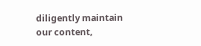diligently maintain our content,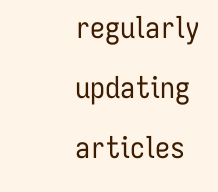regularly updating articles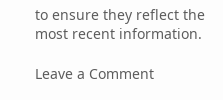to ensure they reflect the most recent information.

Leave a Comment